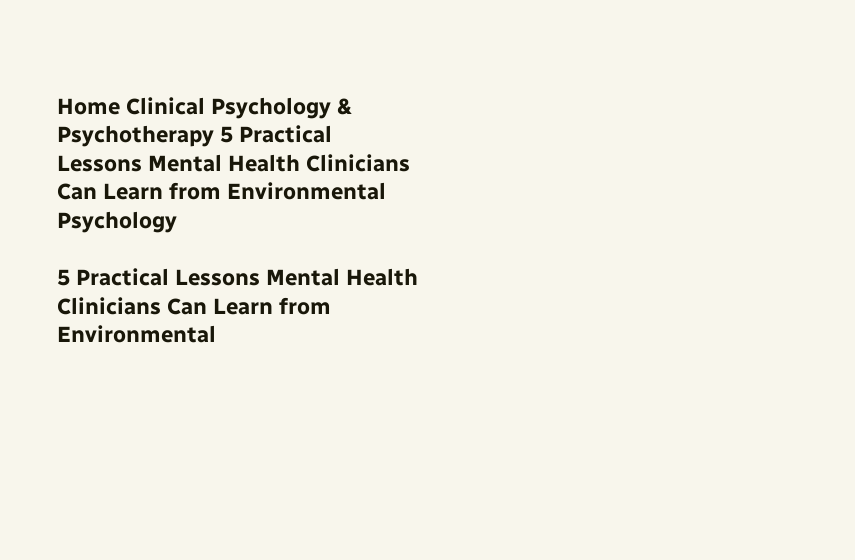Home Clinical Psychology & Psychotherapy 5 Practical Lessons Mental Health Clinicians Can Learn from Environmental Psychology

5 Practical Lessons Mental Health Clinicians Can Learn from Environmental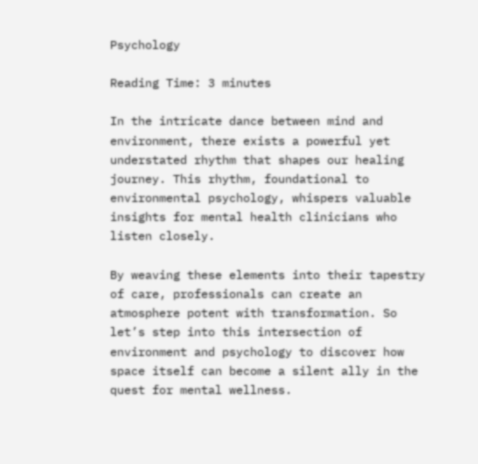Psychology

Reading Time: 3 minutes

In the intricate dance between mind and environment, there exists a powerful yet understated rhythm that shapes our healing journey. This rhythm, foundational to environmental psychology, whispers valuable insights for mental health clinicians who listen closely.

By weaving these elements into their tapestry of care, professionals can create an atmosphere potent with transformation. So let’s step into this intersection of environment and psychology to discover how space itself can become a silent ally in the quest for mental wellness.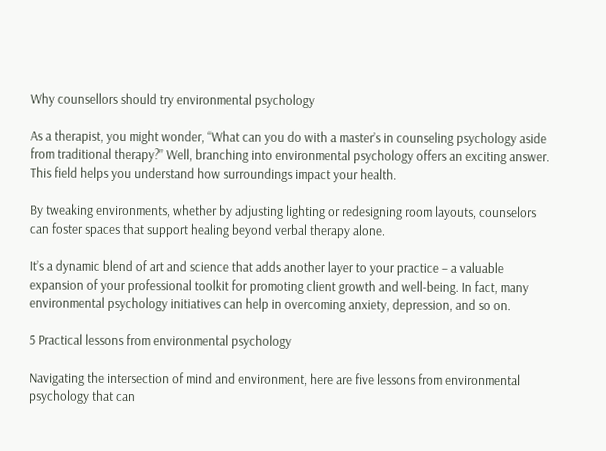Why counsellors should try environmental psychology

As a therapist, you might wonder, “What can you do with a master’s in counseling psychology aside from traditional therapy?” Well, branching into environmental psychology offers an exciting answer. This field helps you understand how surroundings impact your health.

By tweaking environments, whether by adjusting lighting or redesigning room layouts, counselors can foster spaces that support healing beyond verbal therapy alone.

It’s a dynamic blend of art and science that adds another layer to your practice – a valuable expansion of your professional toolkit for promoting client growth and well-being. In fact, many environmental psychology initiatives can help in overcoming anxiety, depression, and so on.

5 Practical lessons from environmental psychology

Navigating the intersection of mind and environment, here are five lessons from environmental psychology that can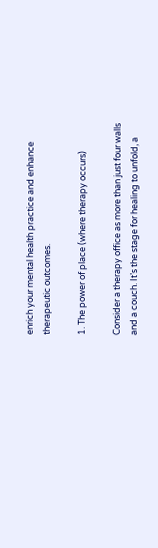enrich your mental health practice and enhance therapeutic outcomes.

1. The power of place (where therapy occurs)

Consider a therapy office as more than just four walls and a couch. It’s the stage for healing to unfold, a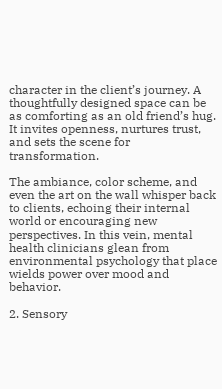character in the client’s journey. A thoughtfully designed space can be as comforting as an old friend’s hug. It invites openness, nurtures trust, and sets the scene for transformation.

The ambiance, color scheme, and even the art on the wall whisper back to clients, echoing their internal world or encouraging new perspectives. In this vein, mental health clinicians glean from environmental psychology that place wields power over mood and behavior.

2. Sensory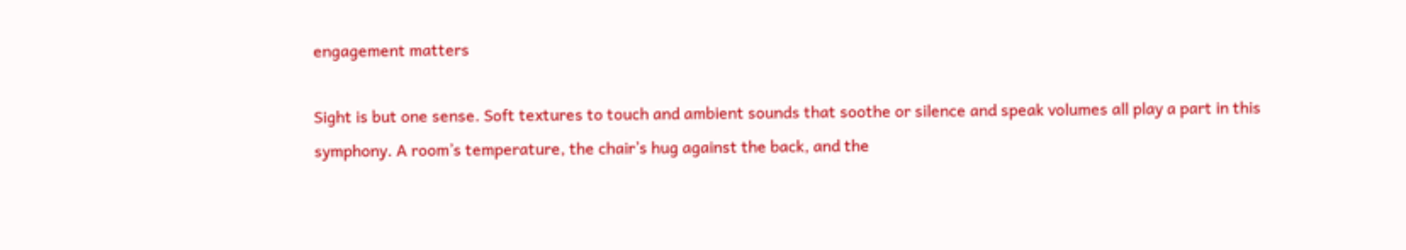engagement matters

Sight is but one sense. Soft textures to touch and ambient sounds that soothe or silence and speak volumes all play a part in this symphony. A room’s temperature, the chair’s hug against the back, and the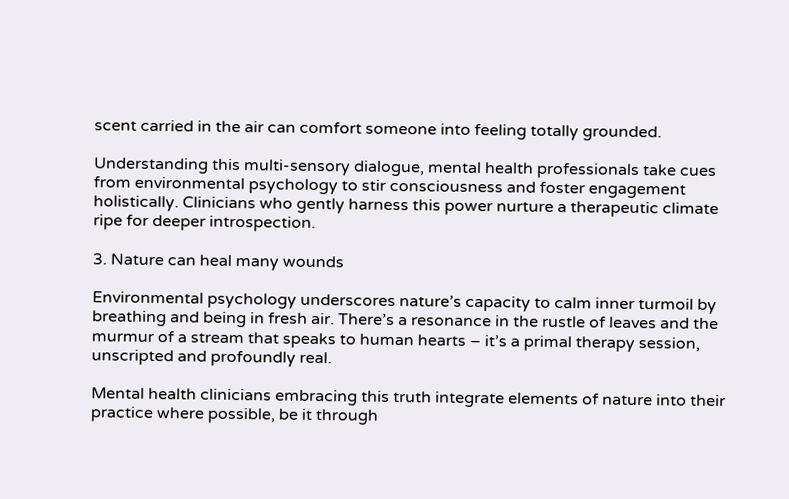scent carried in the air can comfort someone into feeling totally grounded.

Understanding this multi-sensory dialogue, mental health professionals take cues from environmental psychology to stir consciousness and foster engagement holistically. Clinicians who gently harness this power nurture a therapeutic climate ripe for deeper introspection.

3. Nature can heal many wounds

Environmental psychology underscores nature’s capacity to calm inner turmoil by breathing and being in fresh air. There’s a resonance in the rustle of leaves and the murmur of a stream that speaks to human hearts – it’s a primal therapy session, unscripted and profoundly real.

Mental health clinicians embracing this truth integrate elements of nature into their practice where possible, be it through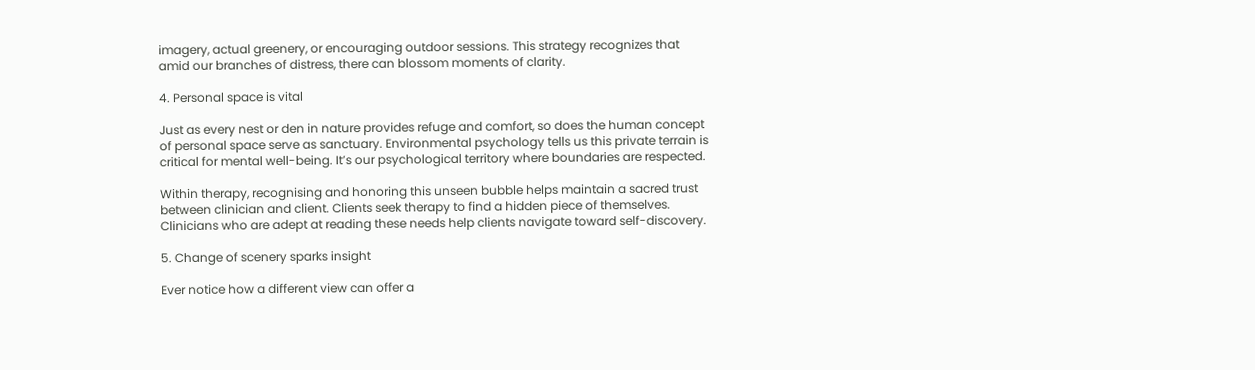imagery, actual greenery, or encouraging outdoor sessions. This strategy recognizes that amid our branches of distress, there can blossom moments of clarity.

4. Personal space is vital

Just as every nest or den in nature provides refuge and comfort, so does the human concept of personal space serve as sanctuary. Environmental psychology tells us this private terrain is critical for mental well-being. It’s our psychological territory where boundaries are respected.

Within therapy, recognising and honoring this unseen bubble helps maintain a sacred trust between clinician and client. Clients seek therapy to find a hidden piece of themselves. Clinicians who are adept at reading these needs help clients navigate toward self-discovery.

5. Change of scenery sparks insight

Ever notice how a different view can offer a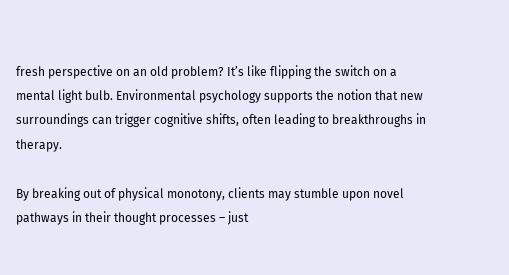fresh perspective on an old problem? It’s like flipping the switch on a mental light bulb. Environmental psychology supports the notion that new surroundings can trigger cognitive shifts, often leading to breakthroughs in therapy.

By breaking out of physical monotony, clients may stumble upon novel pathways in their thought processes – just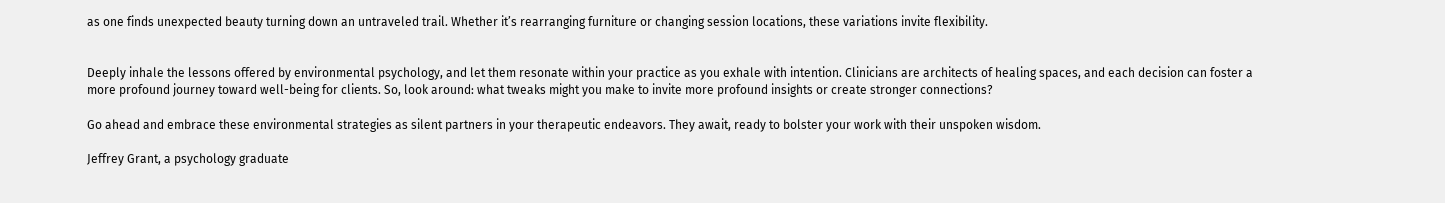as one finds unexpected beauty turning down an untraveled trail. Whether it’s rearranging furniture or changing session locations, these variations invite flexibility.


Deeply inhale the lessons offered by environmental psychology, and let them resonate within your practice as you exhale with intention. Clinicians are architects of healing spaces, and each decision can foster a more profound journey toward well-being for clients. So, look around: what tweaks might you make to invite more profound insights or create stronger connections?

Go ahead and embrace these environmental strategies as silent partners in your therapeutic endeavors. They await, ready to bolster your work with their unspoken wisdom.

Jeffrey Grant, a psychology graduate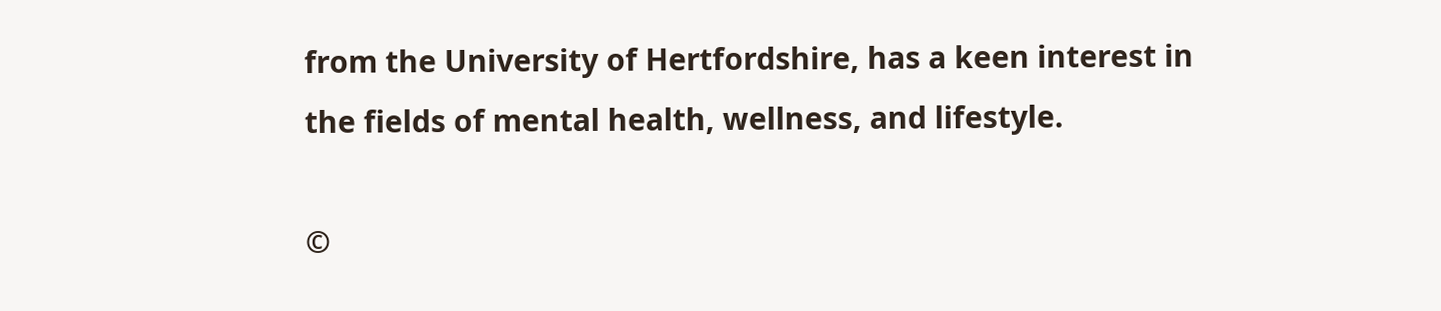from the University of Hertfordshire, has a keen interest in the fields of mental health, wellness, and lifestyle.

©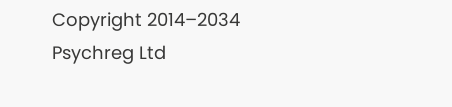Copyright 2014–2034 Psychreg Ltd